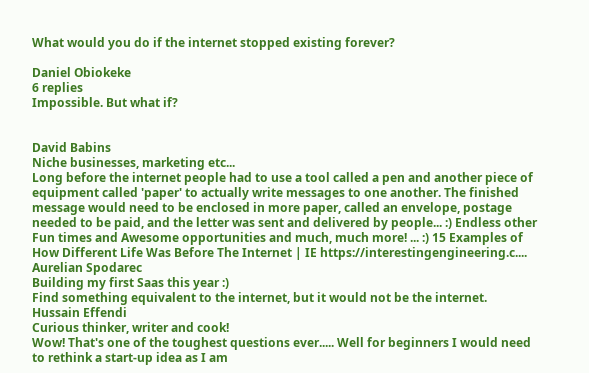What would you do if the internet stopped existing forever?

Daniel Obiokeke
6 replies
Impossible. But what if?


David Babins
Niche businesses, marketing etc...
Long before the internet people had to use a tool called a pen and another piece of equipment called 'paper' to actually write messages to one another. The finished message would need to be enclosed in more paper, called an envelope, postage needed to be paid, and the letter was sent and delivered by people... :) Endless other Fun times and Awesome opportunities and much, much more! ... :) 15 Examples of How Different Life Was Before The Internet | IE https://interestingengineering.c....
Aurelian Spodarec
Building my first Saas this year :)
Find something equivalent to the internet, but it would not be the internet.
Hussain Effendi
Curious thinker, writer and cook!
Wow! That's one of the toughest questions ever..... Well for beginners I would need to rethink a start-up idea as I am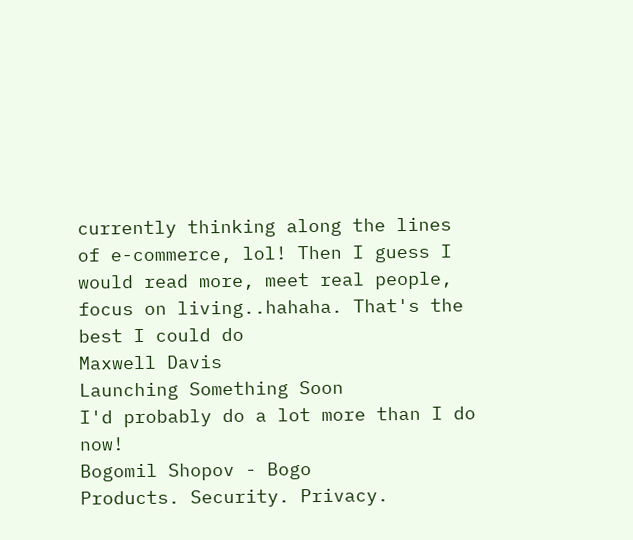currently thinking along the lines of e-commerce, lol! Then I guess I would read more, meet real people, focus on living..hahaha. That's the best I could do
Maxwell Davis
Launching Something Soon
I'd probably do a lot more than I do now!
Bogomil Shopov - Bogo
Products. Security. Privacy.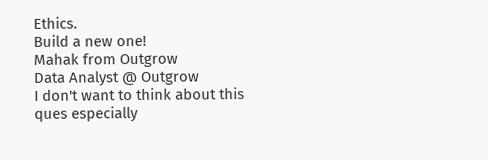Ethics.
Build a new one!
Mahak from Outgrow
Data Analyst @ Outgrow
I don't want to think about this ques especially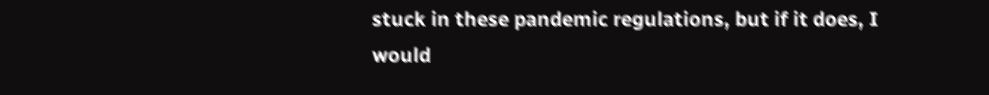stuck in these pandemic regulations, but if it does, I would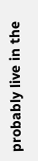probably live in the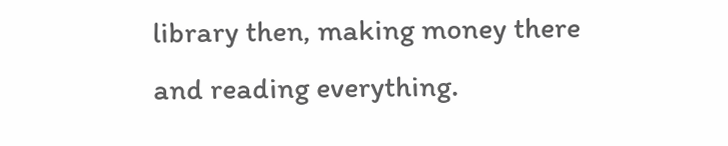library then, making money there and reading everything.